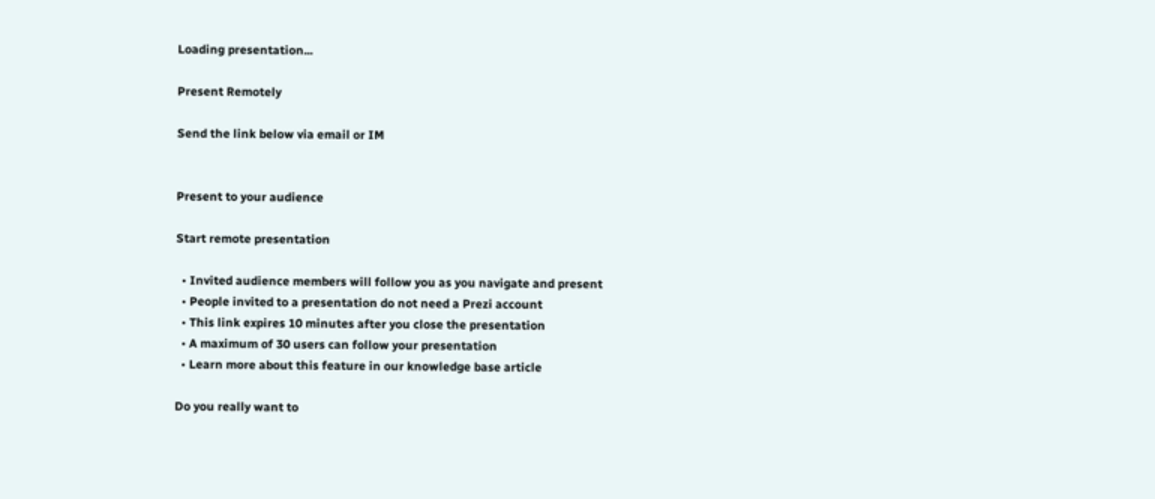Loading presentation...

Present Remotely

Send the link below via email or IM


Present to your audience

Start remote presentation

  • Invited audience members will follow you as you navigate and present
  • People invited to a presentation do not need a Prezi account
  • This link expires 10 minutes after you close the presentation
  • A maximum of 30 users can follow your presentation
  • Learn more about this feature in our knowledge base article

Do you really want to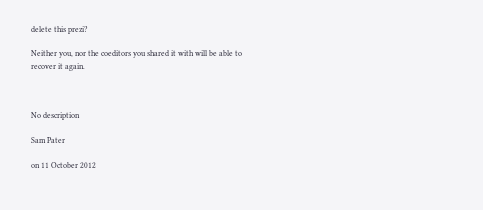delete this prezi?

Neither you, nor the coeditors you shared it with will be able to recover it again.



No description

Sam Pater

on 11 October 2012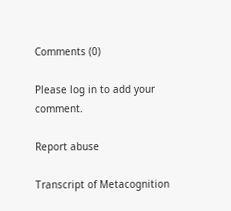Comments (0)

Please log in to add your comment.

Report abuse

Transcript of Metacognition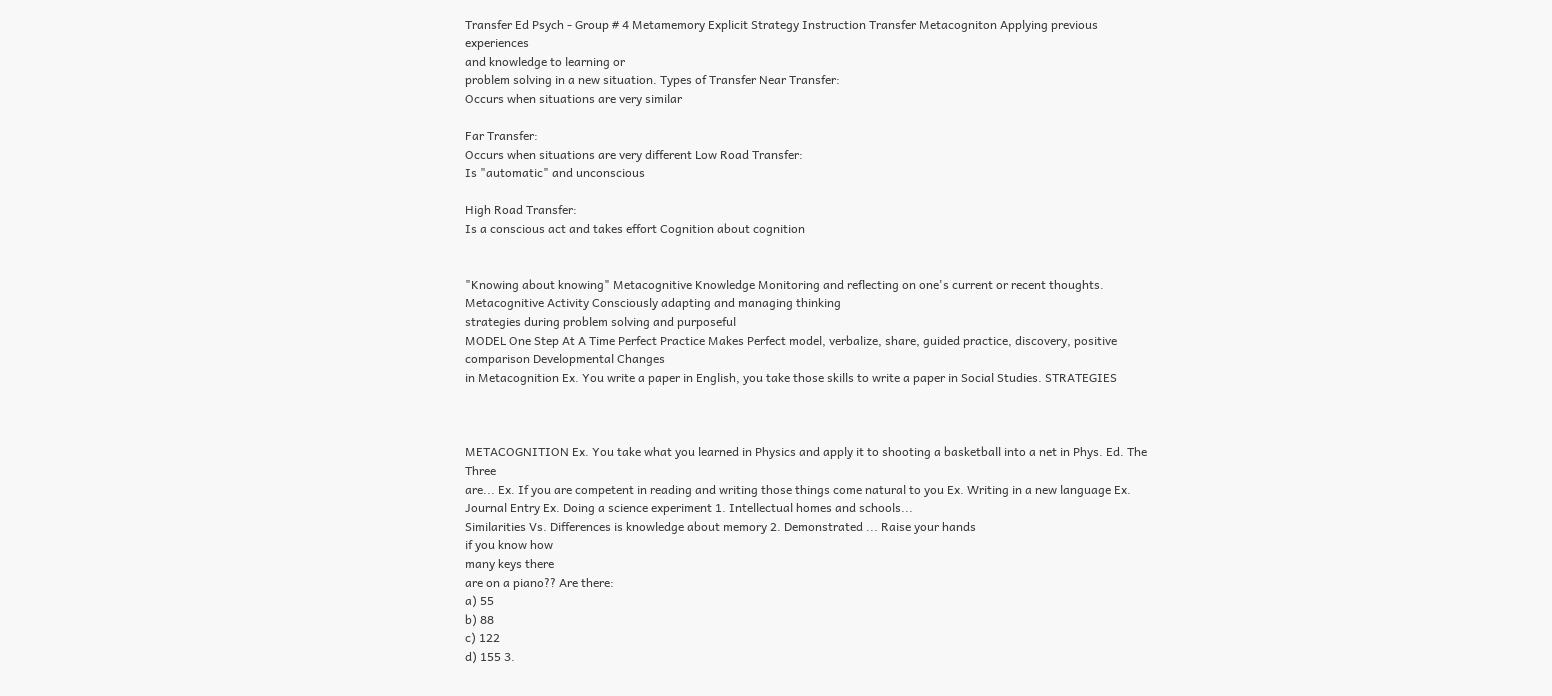Transfer Ed Psych - Group # 4 Metamemory Explicit Strategy Instruction Transfer Metacogniton Applying previous experiences
and knowledge to learning or
problem solving in a new situation. Types of Transfer Near Transfer:
Occurs when situations are very similar

Far Transfer:
Occurs when situations are very different Low Road Transfer:
Is "automatic" and unconscious

High Road Transfer:
Is a conscious act and takes effort Cognition about cognition


"Knowing about knowing" Metacognitive Knowledge Monitoring and reflecting on one's current or recent thoughts. Metacognitive Activity Consciously adapting and managing thinking
strategies during problem solving and purposeful
MODEL One Step At A Time Perfect Practice Makes Perfect model, verbalize, share, guided practice, discovery, positive comparison Developmental Changes
in Metacognition Ex. You write a paper in English, you take those skills to write a paper in Social Studies. STRATEGIES



METACOGNITION Ex. You take what you learned in Physics and apply it to shooting a basketball into a net in Phys. Ed. The Three
are... Ex. If you are competent in reading and writing those things come natural to you Ex. Writing in a new language Ex. Journal Entry Ex. Doing a science experiment 1. Intellectual homes and schools...
Similarities Vs. Differences is knowledge about memory 2. Demonstrated ... Raise your hands
if you know how
many keys there
are on a piano?? Are there:
a) 55
b) 88
c) 122
d) 155 3.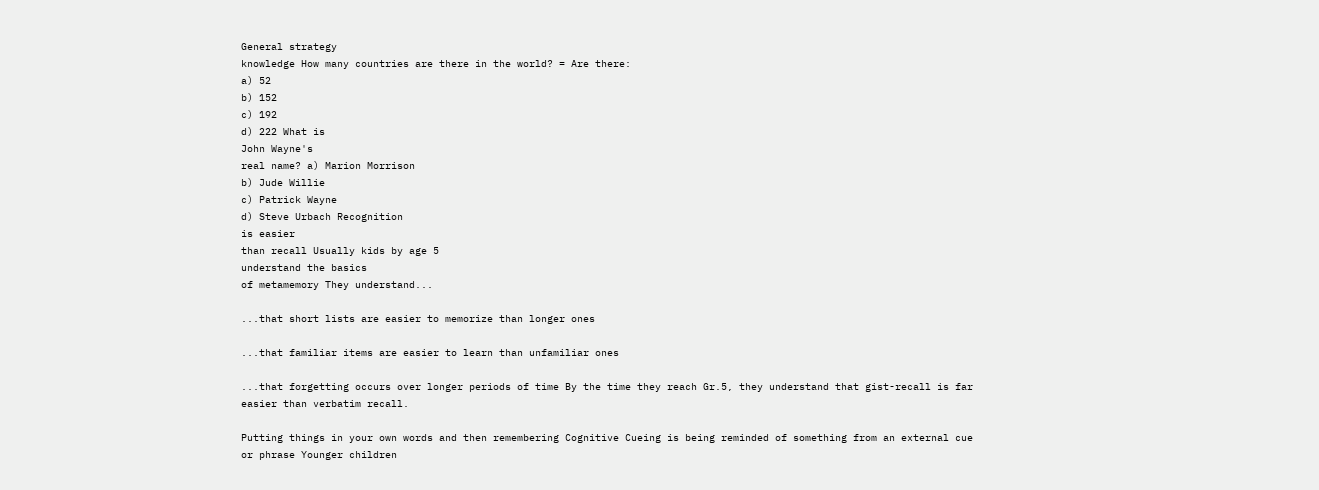General strategy
knowledge How many countries are there in the world? = Are there:
a) 52
b) 152
c) 192
d) 222 What is
John Wayne's
real name? a) Marion Morrison
b) Jude Willie
c) Patrick Wayne
d) Steve Urbach Recognition
is easier
than recall Usually kids by age 5
understand the basics
of metamemory They understand...

...that short lists are easier to memorize than longer ones

...that familiar items are easier to learn than unfamiliar ones

...that forgetting occurs over longer periods of time By the time they reach Gr.5, they understand that gist-recall is far easier than verbatim recall.

Putting things in your own words and then remembering Cognitive Cueing is being reminded of something from an external cue or phrase Younger children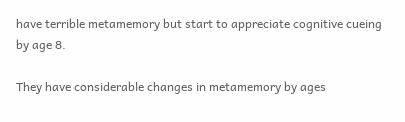have terrible metamemory but start to appreciate cognitive cueing by age 8.

They have considerable changes in metamemory by ages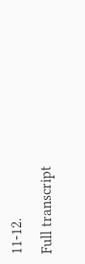11-12.
Full transcript